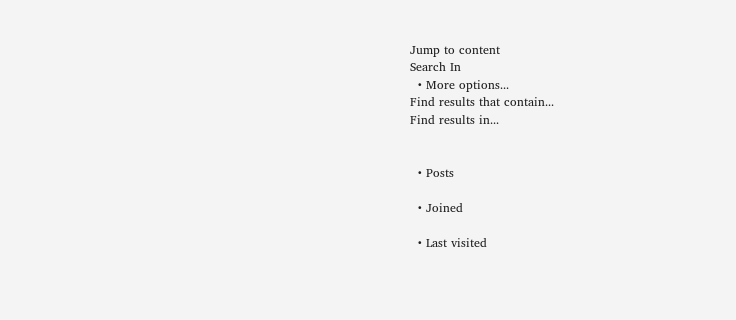Jump to content
Search In
  • More options...
Find results that contain...
Find results in...


  • Posts

  • Joined

  • Last visited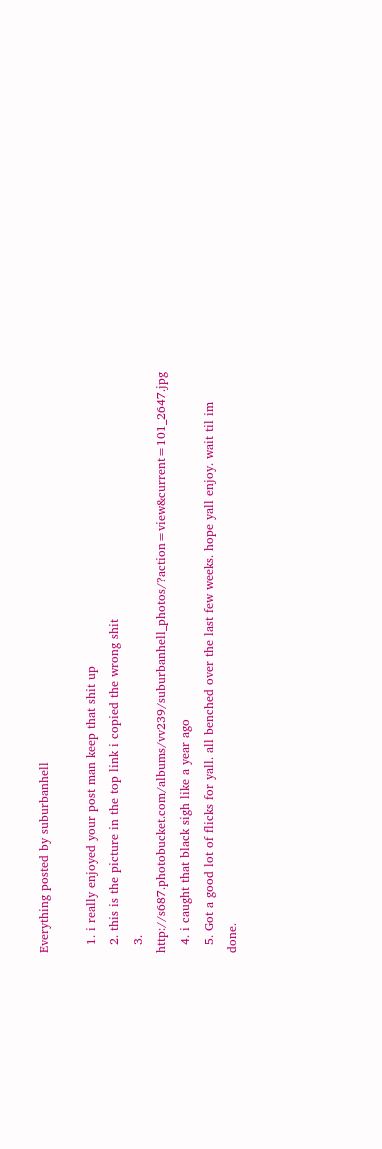Everything posted by suburbanhell

  1. i really enjoyed your post man keep that shit up
  2. this is the picture in the top link i copied the wrong shit
  3. http://s687.photobucket.com/albums/vv239/suburbanhell_photos/?action=view&current=101_2647.jpg
  4. i caught that black sigh like a year ago
  5. Got a good lot of flicks for yall. all benched over the last few weeks. hope yall enjoy. wait til im done.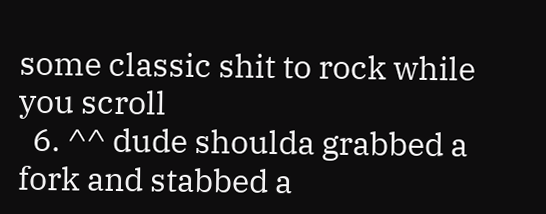some classic shit to rock while you scroll
  6. ^^ dude shoulda grabbed a fork and stabbed a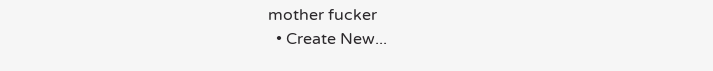mother fucker
  • Create New...